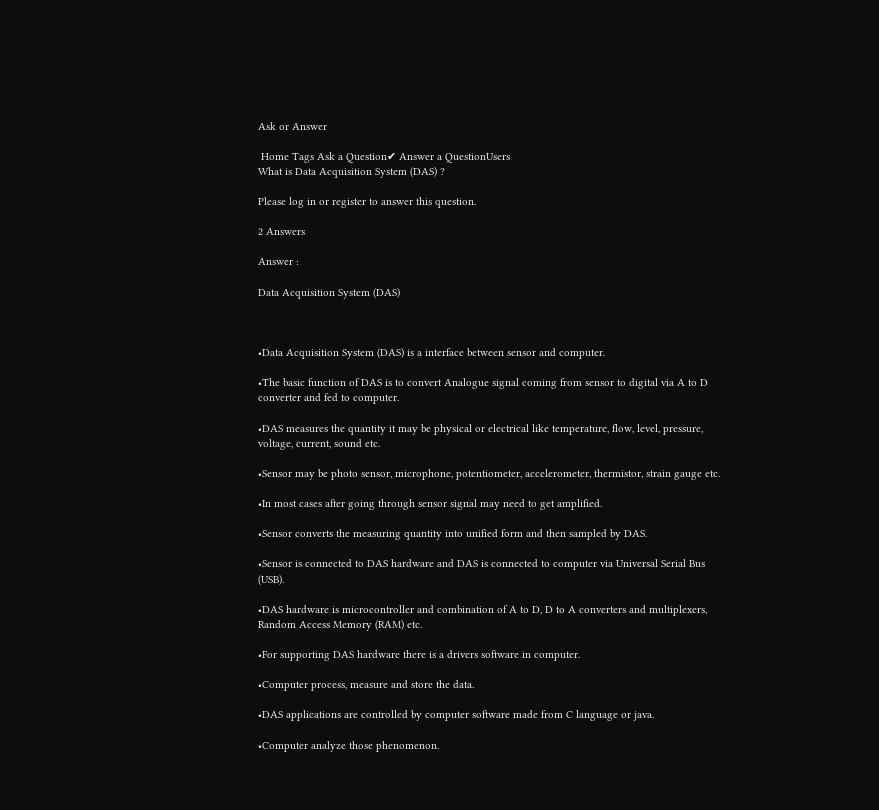Ask or Answer

 Home Tags Ask a Question✔ Answer a QuestionUsers
What is Data Acquisition System (DAS) ?

Please log in or register to answer this question.

2 Answers

Answer :

Data Acquisition System (DAS)



•Data Acquisition System (DAS) is a interface between sensor and computer.

•The basic function of DAS is to convert Analogue signal coming from sensor to digital via A to D converter and fed to computer.

•DAS measures the quantity it may be physical or electrical like temperature, flow, level, pressure, voltage, current, sound etc.

•Sensor may be photo sensor, microphone, potentiometer, accelerometer, thermistor, strain gauge etc.

•In most cases after going through sensor signal may need to get amplified.

•Sensor converts the measuring quantity into unified form and then sampled by DAS.

•Sensor is connected to DAS hardware and DAS is connected to computer via Universal Serial Bus (USB).

•DAS hardware is microcontroller and combination of A to D, D to A converters and multiplexers, Random Access Memory (RAM) etc.

•For supporting DAS hardware there is a drivers software in computer.

•Computer process, measure and store the data.

•DAS applications are controlled by computer software made from C language or java.

•Computer analyze those phenomenon.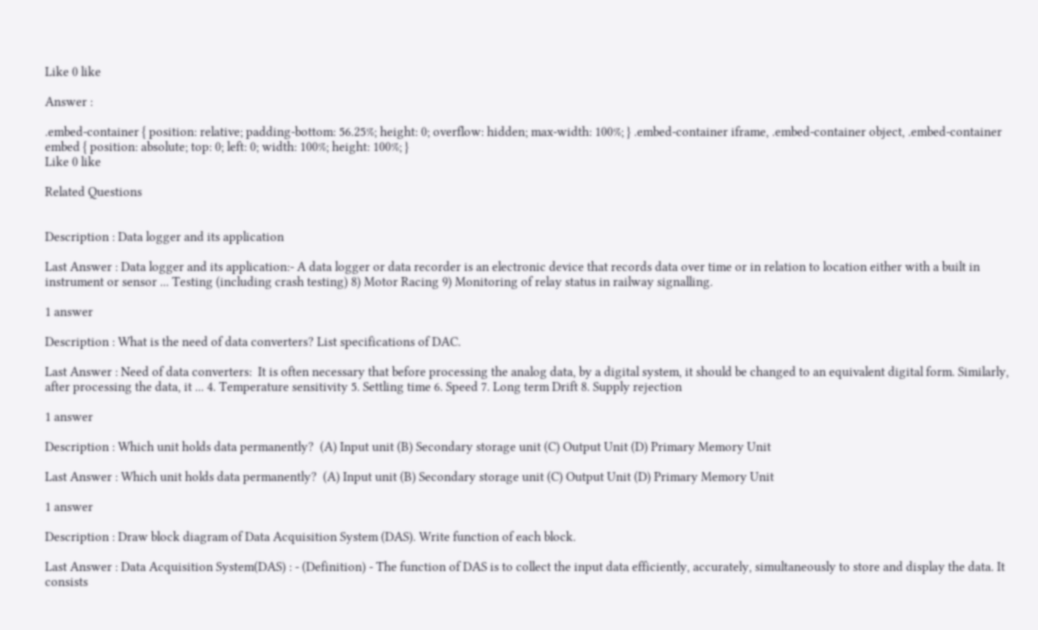Like 0 like

Answer :

.embed-container { position: relative; padding-bottom: 56.25%; height: 0; overflow: hidden; max-width: 100%; } .embed-container iframe, .embed-container object, .embed-container embed { position: absolute; top: 0; left: 0; width: 100%; height: 100%; }
Like 0 like

Related Questions


Description : Data logger and its application

Last Answer : Data logger and its application:- A data logger or data recorder is an electronic device that records data over time or in relation to location either with a built in instrument or sensor ... Testing (including crash testing) 8) Motor Racing 9) Monitoring of relay status in railway signalling.

1 answer

Description : What is the need of data converters? List specifications of DAC.

Last Answer : Need of data converters:  It is often necessary that before processing the analog data, by a digital system, it should be changed to an equivalent digital form. Similarly, after processing the data, it ... 4. Temperature sensitivity 5. Settling time 6. Speed 7. Long term Drift 8. Supply rejection

1 answer

Description : Which unit holds data permanently?  (A) Input unit (B) Secondary storage unit (C) Output Unit (D) Primary Memory Unit

Last Answer : Which unit holds data permanently?  (A) Input unit (B) Secondary storage unit (C) Output Unit (D) Primary Memory Unit

1 answer

Description : Draw block diagram of Data Acquisition System (DAS). Write function of each block.

Last Answer : Data Acquisition System(DAS) : - (Definition) - The function of DAS is to collect the input data efficiently, accurately, simultaneously to store and display the data. It consists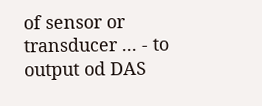of sensor or transducer ... - to output od DAS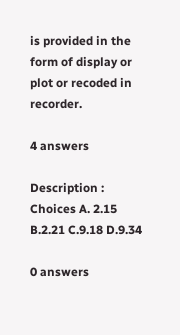is provided in the form of display or plot or recoded in recorder.

4 answers

Description : Choices A. 2.15 B.2.21 C.9.18 D.9.34

0 answers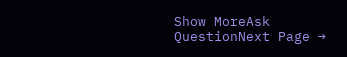Show MoreAsk QuestionNext Page →